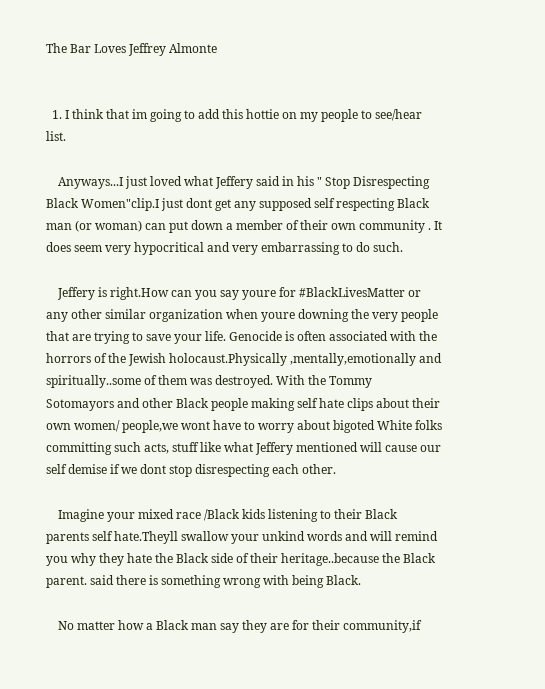The Bar Loves Jeffrey Almonte


  1. I think that im going to add this hottie on my people to see/hear list.

    Anyways...I just loved what Jeffery said in his " Stop Disrespecting Black Women"clip.I just dont get any supposed self respecting Black man (or woman) can put down a member of their own community . It does seem very hypocritical and very embarrassing to do such.

    Jeffery is right.How can you say youre for #BlackLivesMatter or any other similar organization when youre downing the very people that are trying to save your life. Genocide is often associated with the horrors of the Jewish holocaust.Physically ,mentally,emotionally and spiritually..some of them was destroyed. With the Tommy Sotomayors and other Black people making self hate clips about their own women/ people,we wont have to worry about bigoted White folks committing such acts, stuff like what Jeffery mentioned will cause our self demise if we dont stop disrespecting each other.

    Imagine your mixed race /Black kids listening to their Black parents self hate.Theyll swallow your unkind words and will remind you why they hate the Black side of their heritage..because the Black parent. said there is something wrong with being Black.

    No matter how a Black man say they are for their community,if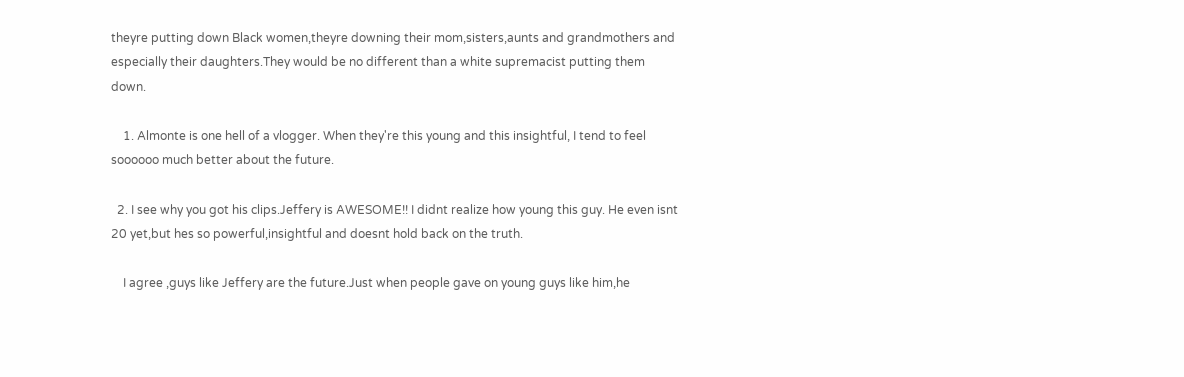theyre putting down Black women,theyre downing their mom,sisters,aunts and grandmothers and especially their daughters.They would be no different than a white supremacist putting them down.

    1. Almonte is one hell of a vlogger. When they're this young and this insightful, I tend to feel soooooo much better about the future.

  2. I see why you got his clips.Jeffery is AWESOME!! I didnt realize how young this guy. He even isnt 20 yet,but hes so powerful,insightful and doesnt hold back on the truth.

    I agree ,guys like Jeffery are the future.Just when people gave on young guys like him,he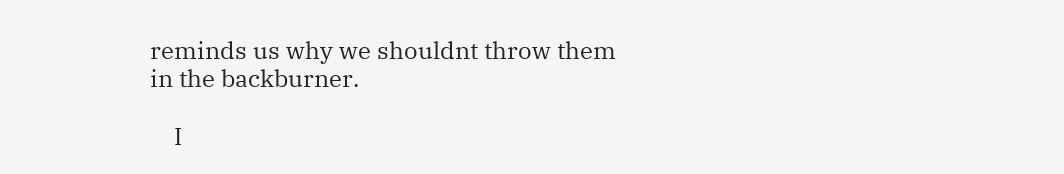reminds us why we shouldnt throw them in the backburner.

    I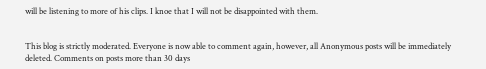will be listening to more of his clips. I knoe that I will not be disappointed with them.


This blog is strictly moderated. Everyone is now able to comment again, however, all Anonymous posts will be immediately deleted. Comments on posts more than 30 days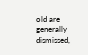old are generally dismissed,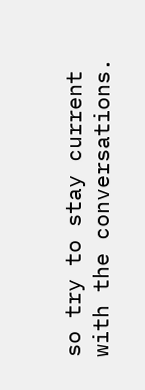so try to stay current with the conversations.